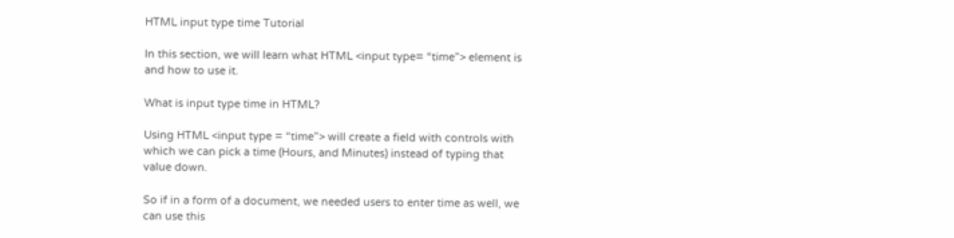HTML input type time Tutorial

In this section, we will learn what HTML <input type= “time”> element is and how to use it.

What is input type time in HTML?

Using HTML <input type = “time”> will create a field with controls with which we can pick a time (Hours, and Minutes) instead of typing that value down.

So if in a form of a document, we needed users to enter time as well, we can use this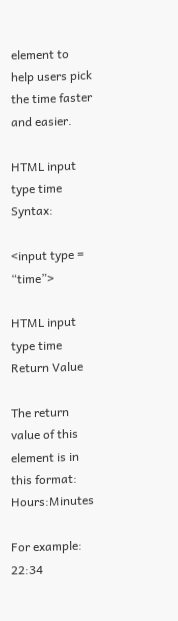element to help users pick the time faster and easier.

HTML input type time Syntax:

<input type = “time”>

HTML input type time Return Value

The return value of this element is in this format: Hours:Minutes

For example: 22:34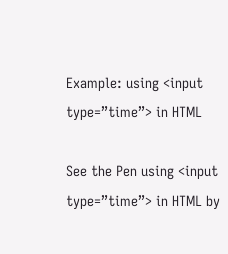Example: using <input type=”time”> in HTML

See the Pen using <input type=”time”> in HTML by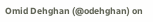Omid Dehghan (@odehghan) on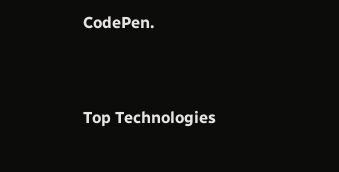CodePen.


Top Technologies